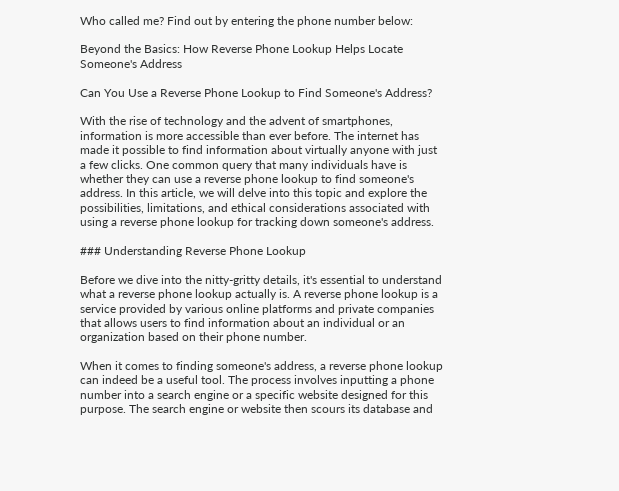Who called me? Find out by entering the phone number below:

Beyond the Basics: How Reverse Phone Lookup Helps Locate Someone's Address

Can You Use a Reverse Phone Lookup to Find Someone's Address?

With the rise of technology and the advent of smartphones, information is more accessible than ever before. The internet has made it possible to find information about virtually anyone with just a few clicks. One common query that many individuals have is whether they can use a reverse phone lookup to find someone's address. In this article, we will delve into this topic and explore the possibilities, limitations, and ethical considerations associated with using a reverse phone lookup for tracking down someone's address.

### Understanding Reverse Phone Lookup

Before we dive into the nitty-gritty details, it's essential to understand what a reverse phone lookup actually is. A reverse phone lookup is a service provided by various online platforms and private companies that allows users to find information about an individual or an organization based on their phone number.

When it comes to finding someone's address, a reverse phone lookup can indeed be a useful tool. The process involves inputting a phone number into a search engine or a specific website designed for this purpose. The search engine or website then scours its database and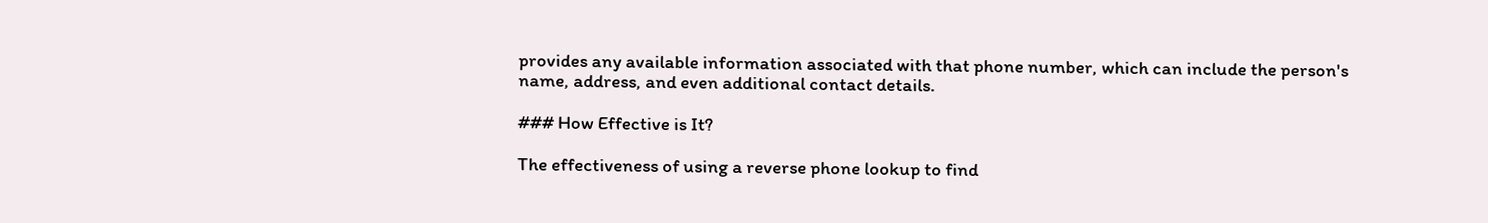provides any available information associated with that phone number, which can include the person's name, address, and even additional contact details.

### How Effective is It?

The effectiveness of using a reverse phone lookup to find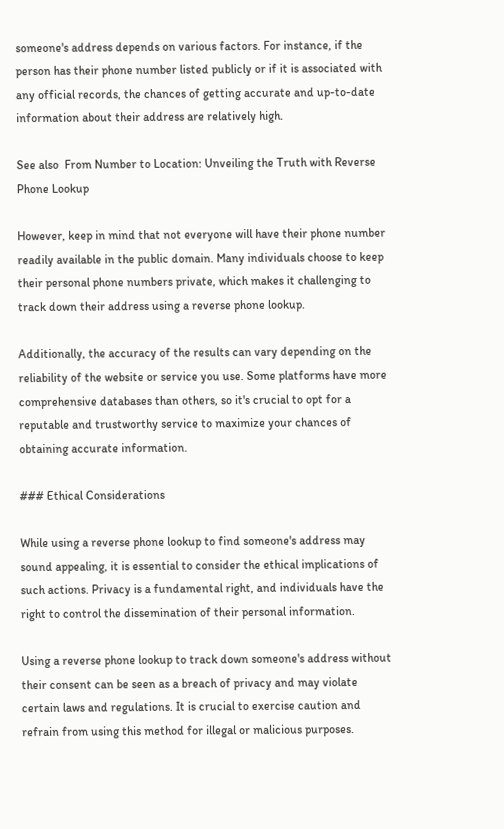someone's address depends on various factors. For instance, if the person has their phone number listed publicly or if it is associated with any official records, the chances of getting accurate and up-to-date information about their address are relatively high.

See also  From Number to Location: Unveiling the Truth with Reverse Phone Lookup

However, keep in mind that not everyone will have their phone number readily available in the public domain. Many individuals choose to keep their personal phone numbers private, which makes it challenging to track down their address using a reverse phone lookup.

Additionally, the accuracy of the results can vary depending on the reliability of the website or service you use. Some platforms have more comprehensive databases than others, so it's crucial to opt for a reputable and trustworthy service to maximize your chances of obtaining accurate information.

### Ethical Considerations

While using a reverse phone lookup to find someone's address may sound appealing, it is essential to consider the ethical implications of such actions. Privacy is a fundamental right, and individuals have the right to control the dissemination of their personal information.

Using a reverse phone lookup to track down someone's address without their consent can be seen as a breach of privacy and may violate certain laws and regulations. It is crucial to exercise caution and refrain from using this method for illegal or malicious purposes.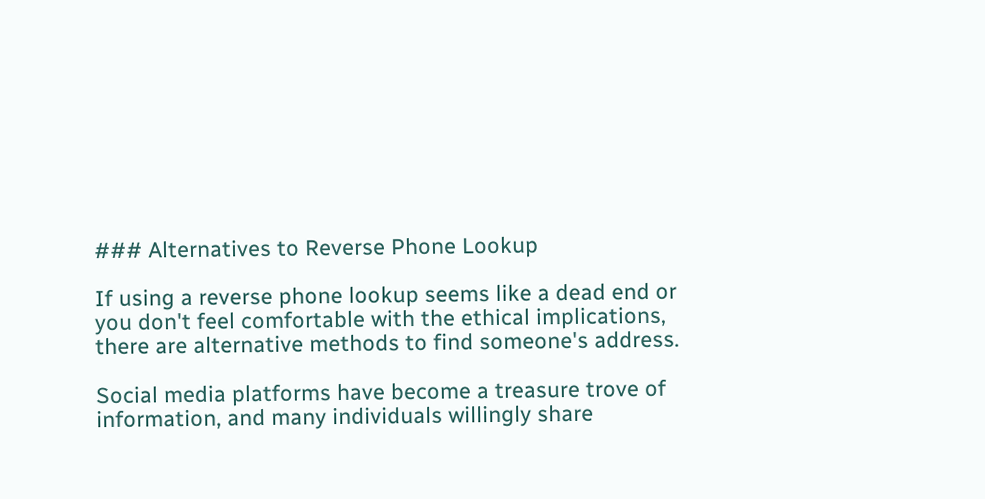### Alternatives to Reverse Phone Lookup

If using a reverse phone lookup seems like a dead end or you don't feel comfortable with the ethical implications, there are alternative methods to find someone's address.

Social media platforms have become a treasure trove of information, and many individuals willingly share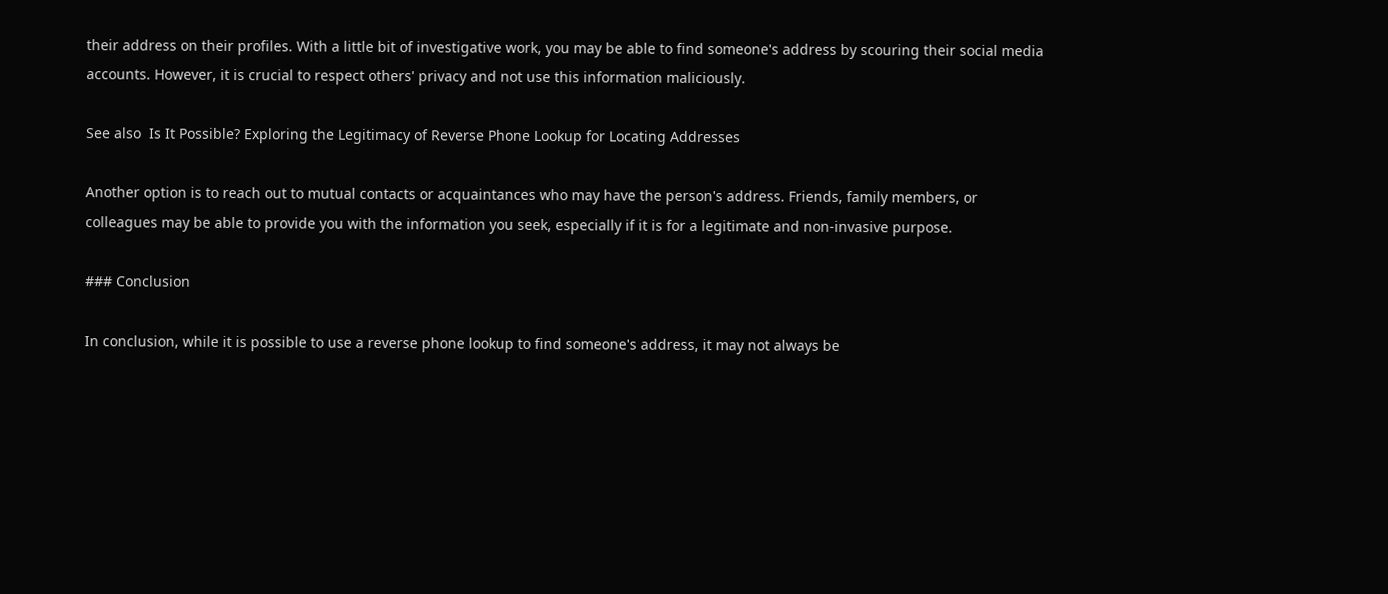their address on their profiles. With a little bit of investigative work, you may be able to find someone's address by scouring their social media accounts. However, it is crucial to respect others' privacy and not use this information maliciously.

See also  Is It Possible? Exploring the Legitimacy of Reverse Phone Lookup for Locating Addresses

Another option is to reach out to mutual contacts or acquaintances who may have the person's address. Friends, family members, or colleagues may be able to provide you with the information you seek, especially if it is for a legitimate and non-invasive purpose.

### Conclusion

In conclusion, while it is possible to use a reverse phone lookup to find someone's address, it may not always be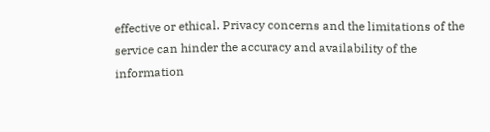effective or ethical. Privacy concerns and the limitations of the service can hinder the accuracy and availability of the information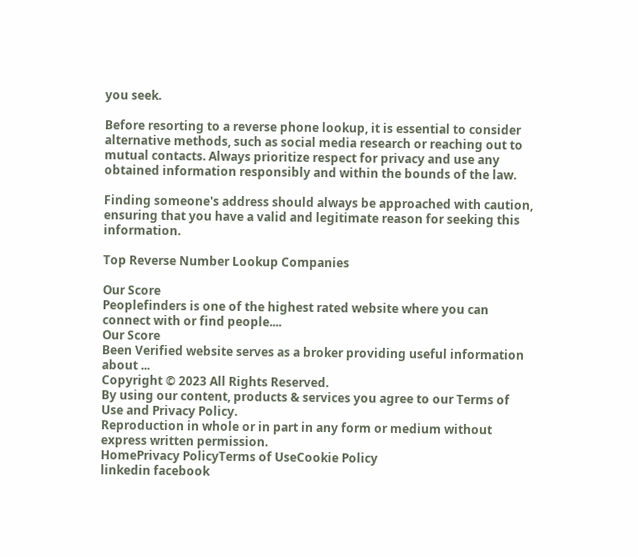you seek.

Before resorting to a reverse phone lookup, it is essential to consider alternative methods, such as social media research or reaching out to mutual contacts. Always prioritize respect for privacy and use any obtained information responsibly and within the bounds of the law.

Finding someone's address should always be approached with caution, ensuring that you have a valid and legitimate reason for seeking this information.

Top Reverse Number Lookup Companies

Our Score
Peoplefinders is one of the highest rated website where you can connect with or find people....
Our Score
Been Verified website serves as a broker providing useful information about ...
Copyright © 2023 All Rights Reserved.
By using our content, products & services you agree to our Terms of Use and Privacy Policy.
Reproduction in whole or in part in any form or medium without express written permission.
HomePrivacy PolicyTerms of UseCookie Policy
linkedin facebook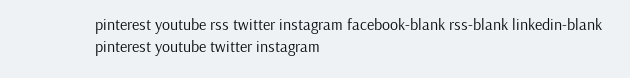pinterest youtube rss twitter instagram facebook-blank rss-blank linkedin-blank pinterest youtube twitter instagram